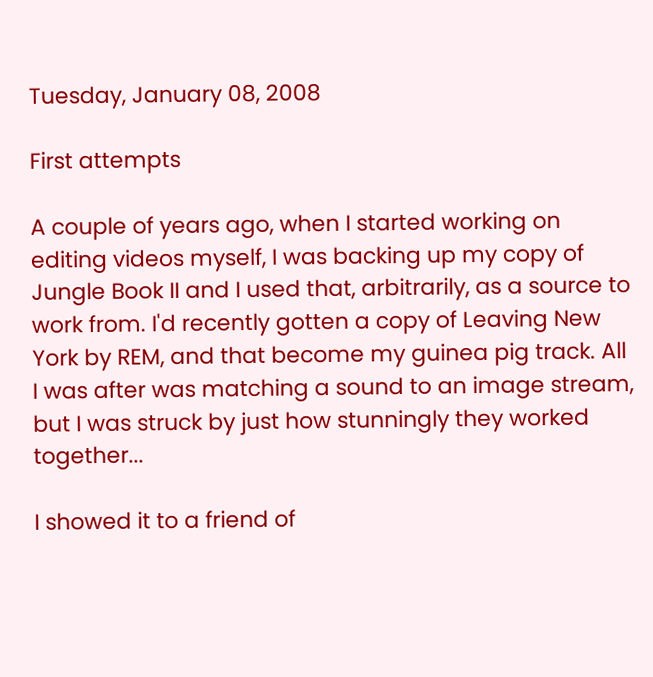Tuesday, January 08, 2008

First attempts

A couple of years ago, when I started working on editing videos myself, I was backing up my copy of Jungle Book II and I used that, arbitrarily, as a source to work from. I'd recently gotten a copy of Leaving New York by REM, and that become my guinea pig track. All I was after was matching a sound to an image stream, but I was struck by just how stunningly they worked together...

I showed it to a friend of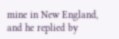mine in New England, and he replied by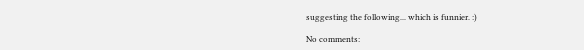suggesting the following... which is funnier. :)

No comments: